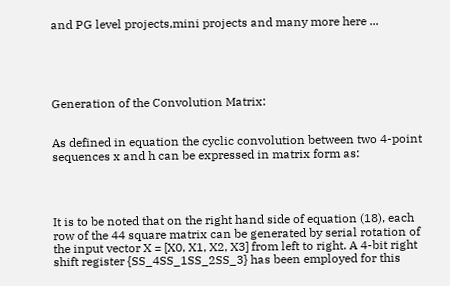and PG level projects,mini projects and many more here ...





Generation of the Convolution Matrix:


As defined in equation the cyclic convolution between two 4-point sequences x and h can be expressed in matrix form as:




It is to be noted that on the right hand side of equation (18), each row of the 44 square matrix can be generated by serial rotation of the input vector X = [X0, X1, X2, X3] from left to right. A 4-bit right shift register {SS_4SS_1SS_2SS_3} has been employed for this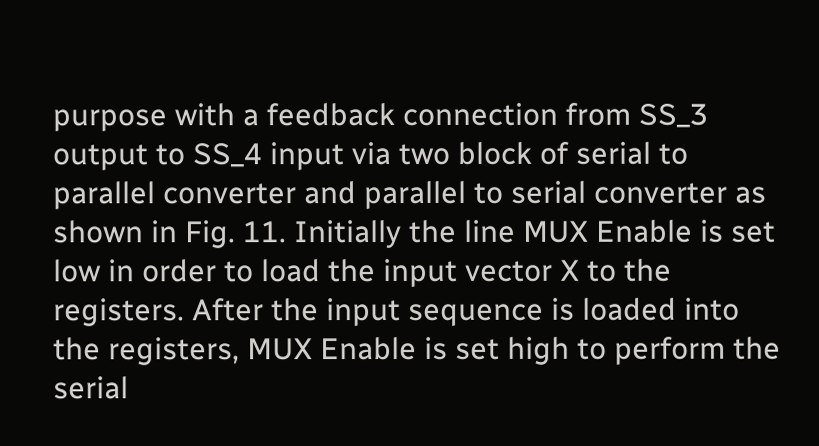purpose with a feedback connection from SS_3 output to SS_4 input via two block of serial to parallel converter and parallel to serial converter as shown in Fig. 11. Initially the line MUX Enable is set low in order to load the input vector X to the registers. After the input sequence is loaded into the registers, MUX Enable is set high to perform the serial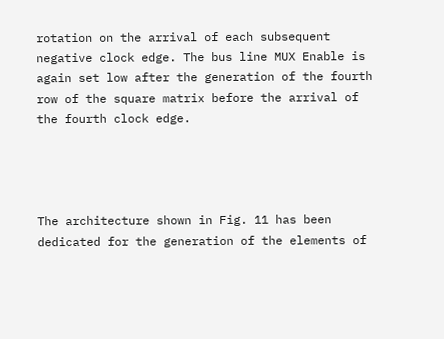rotation on the arrival of each subsequent negative clock edge. The bus line MUX Enable is again set low after the generation of the fourth row of the square matrix before the arrival of the fourth clock edge.




The architecture shown in Fig. 11 has been dedicated for the generation of the elements of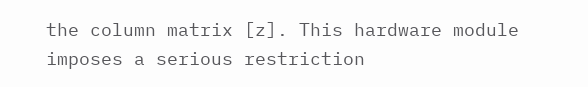the column matrix [z]. This hardware module imposes a serious restriction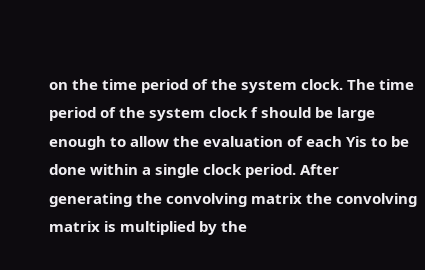on the time period of the system clock. The time period of the system clock f should be large enough to allow the evaluation of each Yis to be done within a single clock period. After generating the convolving matrix the convolving matrix is multiplied by the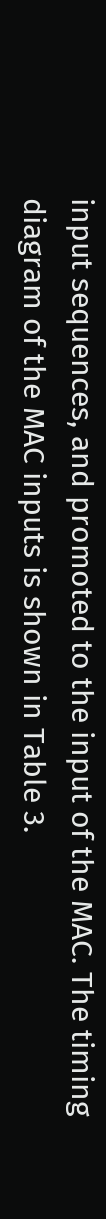input sequences, and promoted to the input of the MAC. The timing diagram of the MAC inputs is shown in Table 3.